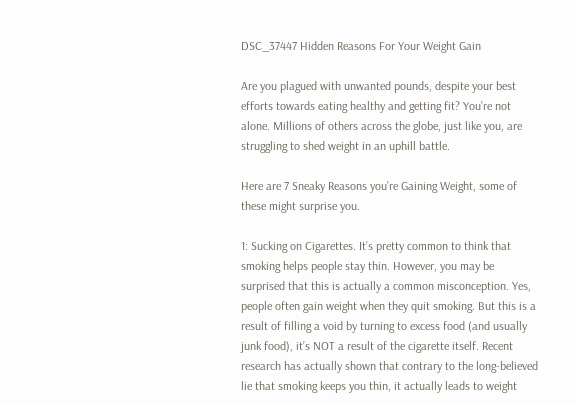DSC_37447 Hidden Reasons For Your Weight Gain

Are you plagued with unwanted pounds, despite your best efforts towards eating healthy and getting fit? You’re not alone. Millions of others across the globe, just like you, are struggling to shed weight in an uphill battle.

Here are 7 Sneaky Reasons you’re Gaining Weight, some of these might surprise you.

1: Sucking on Cigarettes. It’s pretty common to think that smoking helps people stay thin. However, you may be surprised that this is actually a common misconception. Yes, people often gain weight when they quit smoking. But this is a result of filling a void by turning to excess food (and usually junk food), it’s NOT a result of the cigarette itself. Recent research has actually shown that contrary to the long-believed lie that smoking keeps you thin, it actually leads to weight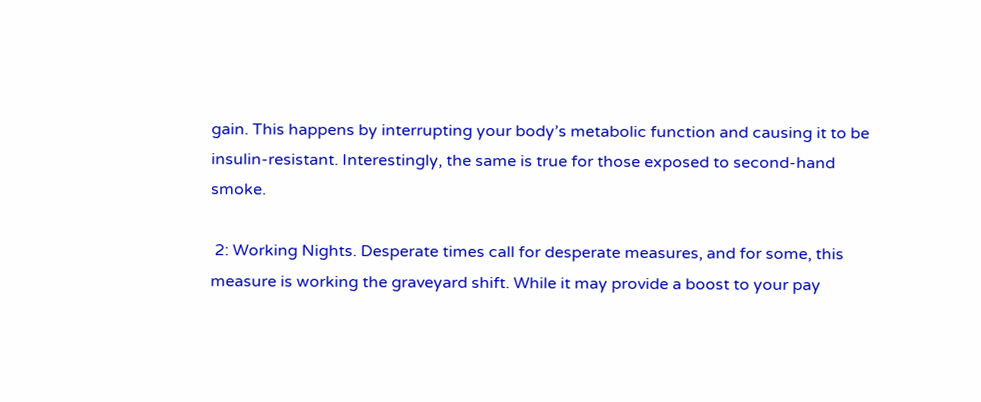gain. This happens by interrupting your body’s metabolic function and causing it to be insulin-resistant. Interestingly, the same is true for those exposed to second-hand smoke.

 2: Working Nights. Desperate times call for desperate measures, and for some, this measure is working the graveyard shift. While it may provide a boost to your pay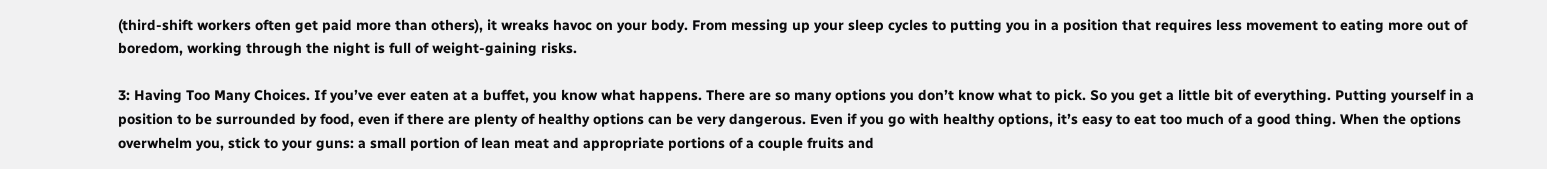(third-shift workers often get paid more than others), it wreaks havoc on your body. From messing up your sleep cycles to putting you in a position that requires less movement to eating more out of boredom, working through the night is full of weight-gaining risks.

3: Having Too Many Choices. If you’ve ever eaten at a buffet, you know what happens. There are so many options you don’t know what to pick. So you get a little bit of everything. Putting yourself in a position to be surrounded by food, even if there are plenty of healthy options can be very dangerous. Even if you go with healthy options, it’s easy to eat too much of a good thing. When the options overwhelm you, stick to your guns: a small portion of lean meat and appropriate portions of a couple fruits and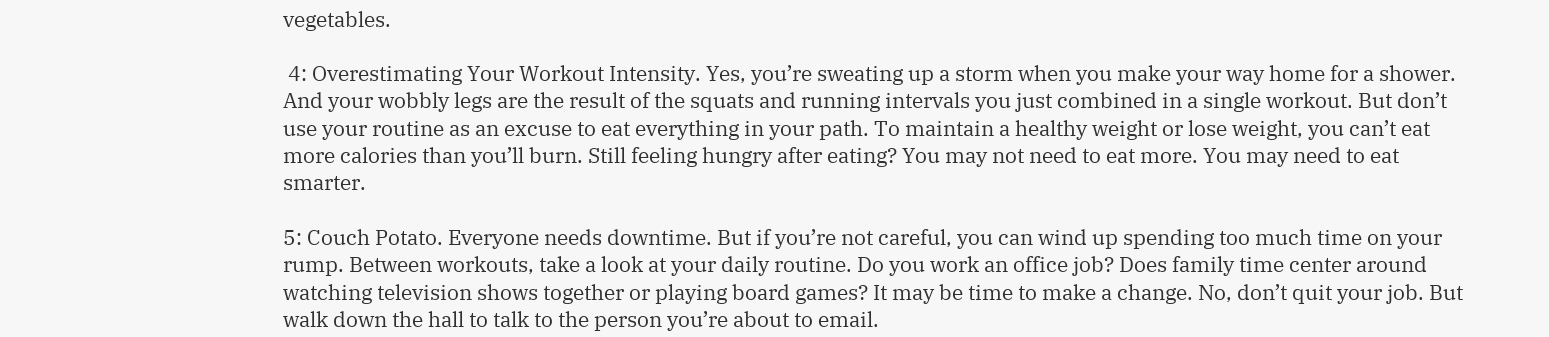vegetables.

 4: Overestimating Your Workout Intensity. Yes, you’re sweating up a storm when you make your way home for a shower. And your wobbly legs are the result of the squats and running intervals you just combined in a single workout. But don’t use your routine as an excuse to eat everything in your path. To maintain a healthy weight or lose weight, you can’t eat more calories than you’ll burn. Still feeling hungry after eating? You may not need to eat more. You may need to eat smarter.

5: Couch Potato. Everyone needs downtime. But if you’re not careful, you can wind up spending too much time on your rump. Between workouts, take a look at your daily routine. Do you work an office job? Does family time center around watching television shows together or playing board games? It may be time to make a change. No, don’t quit your job. But walk down the hall to talk to the person you’re about to email.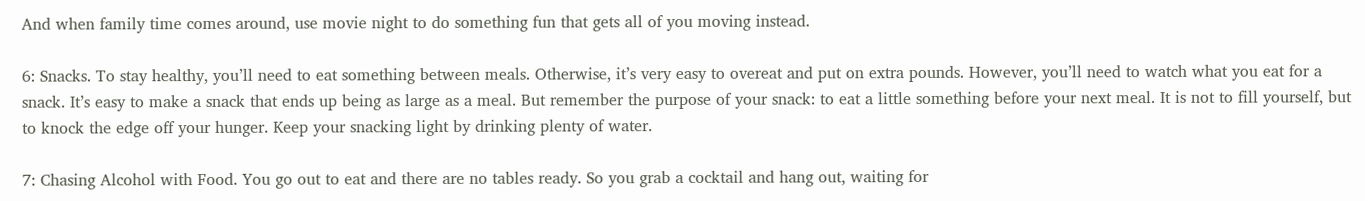And when family time comes around, use movie night to do something fun that gets all of you moving instead.

6: Snacks. To stay healthy, you’ll need to eat something between meals. Otherwise, it’s very easy to overeat and put on extra pounds. However, you’ll need to watch what you eat for a snack. It’s easy to make a snack that ends up being as large as a meal. But remember the purpose of your snack: to eat a little something before your next meal. It is not to fill yourself, but to knock the edge off your hunger. Keep your snacking light by drinking plenty of water.

7: Chasing Alcohol with Food. You go out to eat and there are no tables ready. So you grab a cocktail and hang out, waiting for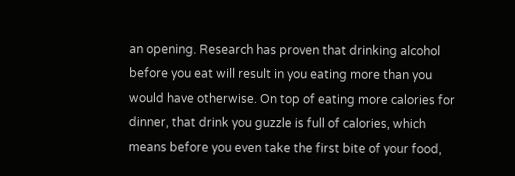an opening. Research has proven that drinking alcohol before you eat will result in you eating more than you would have otherwise. On top of eating more calories for dinner, that drink you guzzle is full of calories, which means before you even take the first bite of your food,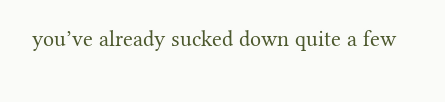you’ve already sucked down quite a few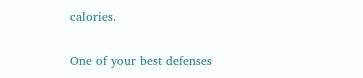calories.

One of your best defenses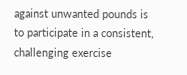against unwanted pounds is to participate in a consistent, challenging exercise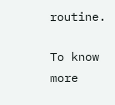routine.

To know more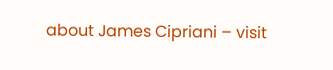about James Cipriani – visit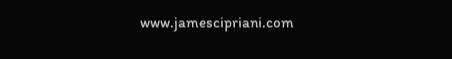www.jamescipriani.com